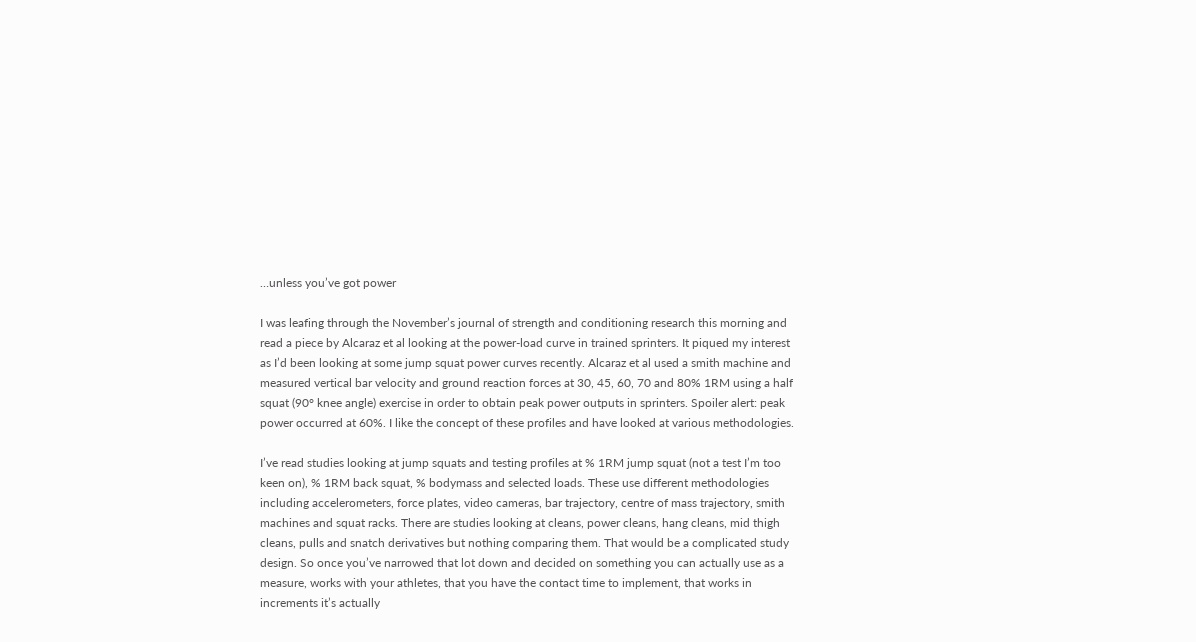…unless you’ve got power

I was leafing through the November’s journal of strength and conditioning research this morning and read a piece by Alcaraz et al looking at the power-load curve in trained sprinters. It piqued my interest as I’d been looking at some jump squat power curves recently. Alcaraz et al used a smith machine and measured vertical bar velocity and ground reaction forces at 30, 45, 60, 70 and 80% 1RM using a half squat (90° knee angle) exercise in order to obtain peak power outputs in sprinters. Spoiler alert: peak power occurred at 60%. I like the concept of these profiles and have looked at various methodologies.

I’ve read studies looking at jump squats and testing profiles at % 1RM jump squat (not a test I’m too keen on), % 1RM back squat, % bodymass and selected loads. These use different methodologies including accelerometers, force plates, video cameras, bar trajectory, centre of mass trajectory, smith machines and squat racks. There are studies looking at cleans, power cleans, hang cleans, mid thigh cleans, pulls and snatch derivatives but nothing comparing them. That would be a complicated study design. So once you’ve narrowed that lot down and decided on something you can actually use as a measure, works with your athletes, that you have the contact time to implement, that works in increments it’s actually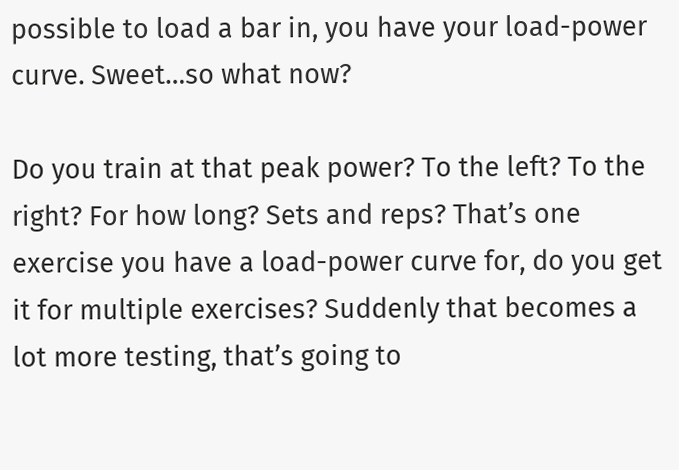possible to load a bar in, you have your load-power curve. Sweet…so what now?

Do you train at that peak power? To the left? To the right? For how long? Sets and reps? That’s one exercise you have a load-power curve for, do you get it for multiple exercises? Suddenly that becomes a lot more testing, that’s going to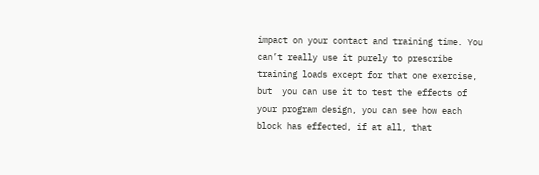impact on your contact and training time. You can’t really use it purely to prescribe training loads except for that one exercise, but  you can use it to test the effects of your program design, you can see how each block has effected, if at all, that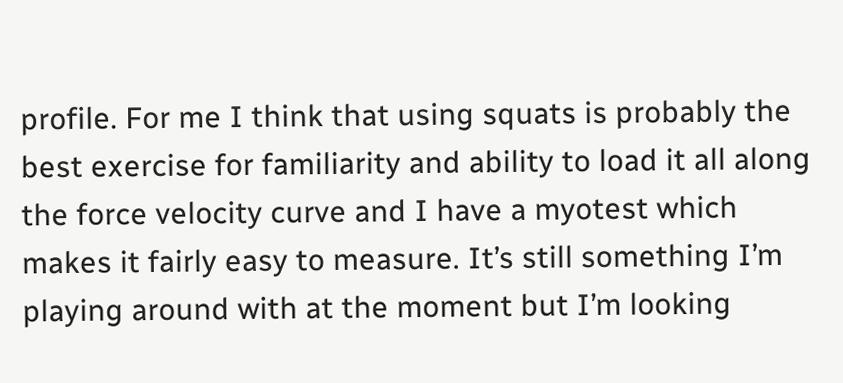profile. For me I think that using squats is probably the best exercise for familiarity and ability to load it all along the force velocity curve and I have a myotest which makes it fairly easy to measure. It’s still something I’m playing around with at the moment but I’m looking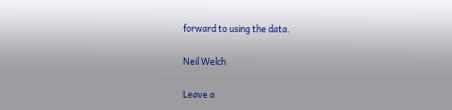forward to using the data.

Neil Welch

Leave a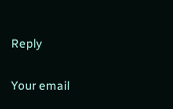Reply

Your email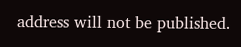address will not be published.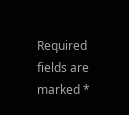Required fields are marked *